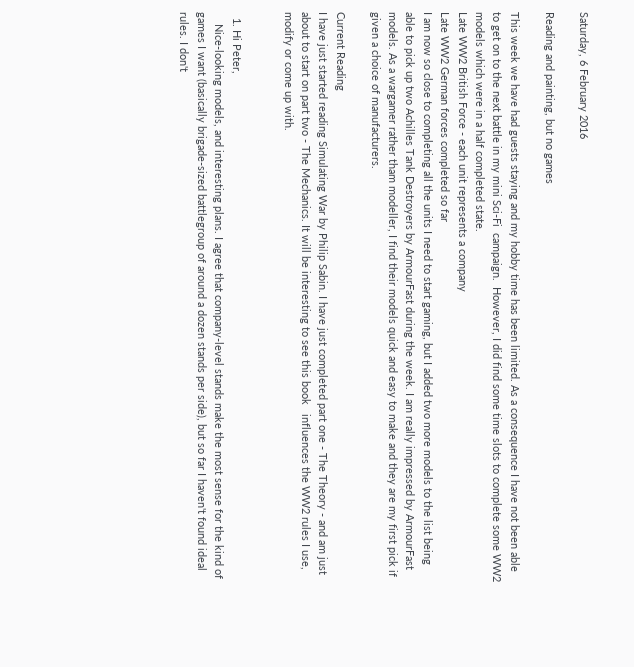Saturday, 6 February 2016

Reading and painting, but no games

This week we have had guests staying and my hobby time has been limited. As a consequence I have not been able to get on to the next battle in my mini Sci-Fi  campaign.  However, I did find some time slots to complete some WW2 models which were in a half completed state.
Late WW2 British Force - each unit represents a company
Late WW2 German forces completed so far
I am now so close to completing all the units I need to start gaming, but I added two more models to the list being able to pick up two Achilles Tank Destroyers by ArmourFast during the week. I am really impressed by ArmourFast models. As a wargamer rather tham modeller, I find their models quick and easy to make and they are my first pick if given a choice of manufacturers.

Current Reading
I have just started reading Simulating War by Philip Sabin. I have just completed part one - The Theory - and am just about to start on part two - The Mechanics. It will be interesting to see this book   influences the WW2 rules I use, modify or come up with.


  1. Hi Peter,
    Nice-looking models, and interesting plans. I agree that company-level stands make the most sense for the kind of games I want (basically brigade-sized battlegroup of around a dozen stands per side), but so far I haven't found ideal rules. I don't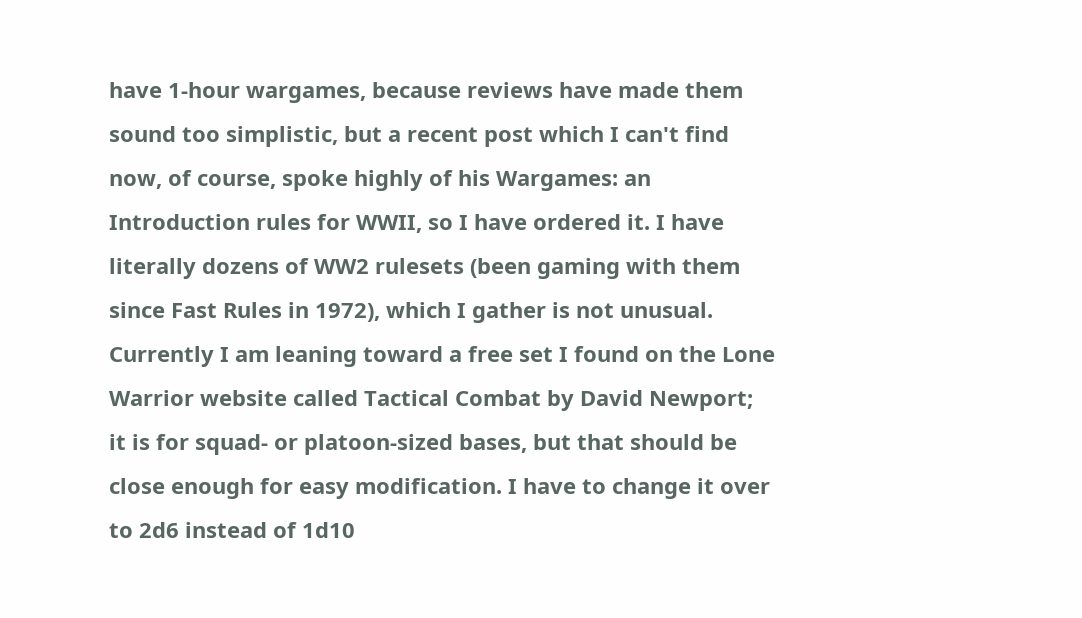have 1-hour wargames, because reviews have made them sound too simplistic, but a recent post which I can't find now, of course, spoke highly of his Wargames: an Introduction rules for WWII, so I have ordered it. I have literally dozens of WW2 rulesets (been gaming with them since Fast Rules in 1972), which I gather is not unusual. Currently I am leaning toward a free set I found on the Lone Warrior website called Tactical Combat by David Newport; it is for squad- or platoon-sized bases, but that should be close enough for easy modification. I have to change it over to 2d6 instead of 1d10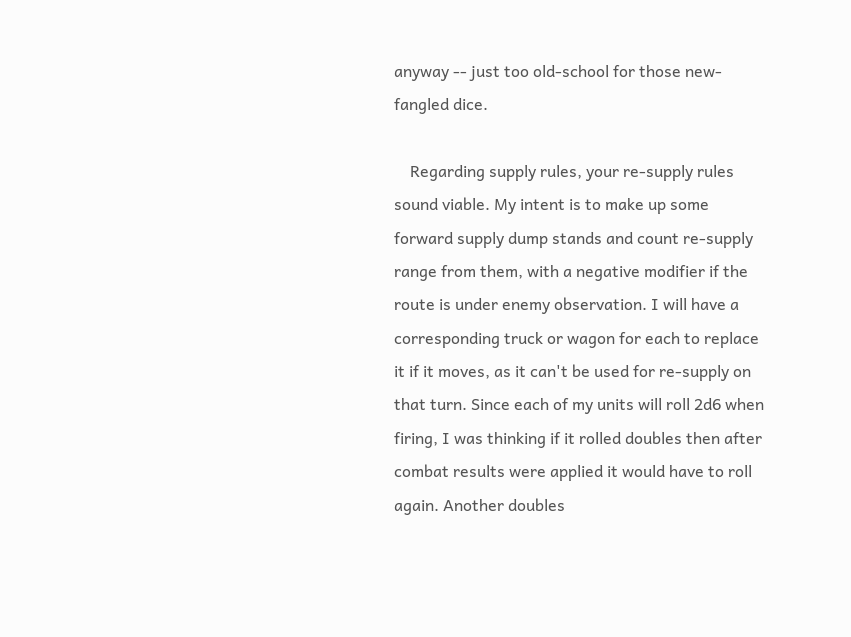anyway -- just too old-school for those new-fangled dice.

    Regarding supply rules, your re-supply rules sound viable. My intent is to make up some forward supply dump stands and count re-supply range from them, with a negative modifier if the route is under enemy observation. I will have a corresponding truck or wagon for each to replace it if it moves, as it can't be used for re-supply on that turn. Since each of my units will roll 2d6 when firing, I was thinking if it rolled doubles then after combat results were applied it would have to roll again. Another doubles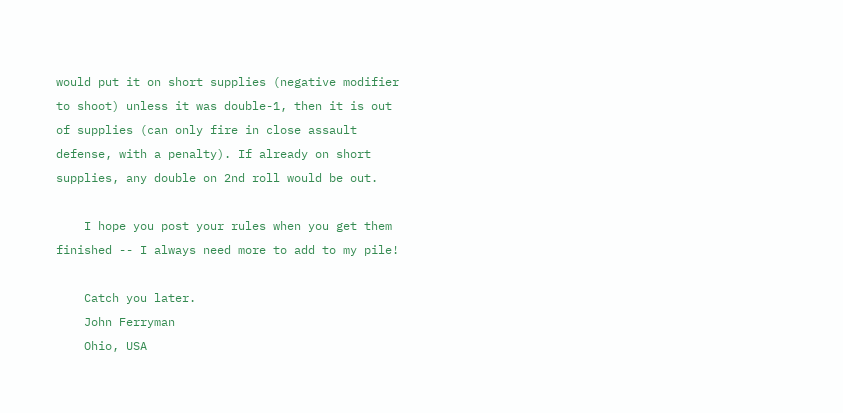would put it on short supplies (negative modifier to shoot) unless it was double-1, then it is out of supplies (can only fire in close assault defense, with a penalty). If already on short supplies, any double on 2nd roll would be out.

    I hope you post your rules when you get them finished -- I always need more to add to my pile!

    Catch you later.
    John Ferryman
    Ohio, USA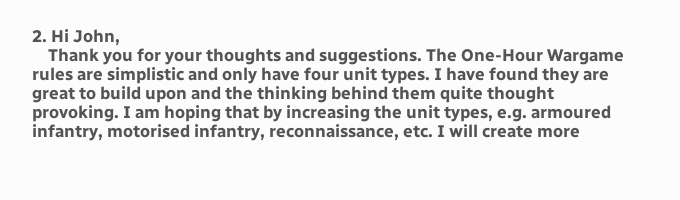2. Hi John,
    Thank you for your thoughts and suggestions. The One-Hour Wargame rules are simplistic and only have four unit types. I have found they are great to build upon and the thinking behind them quite thought provoking. I am hoping that by increasing the unit types, e.g. armoured infantry, motorised infantry, reconnaissance, etc. I will create more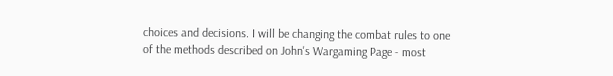choices and decisions. I will be changing the combat rules to one of the methods described on John's Wargaming Page - most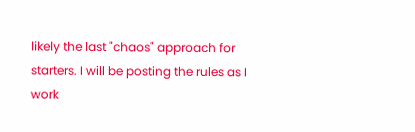likely the last "chaos" approach for starters. I will be posting the rules as I work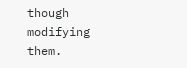though modifying them.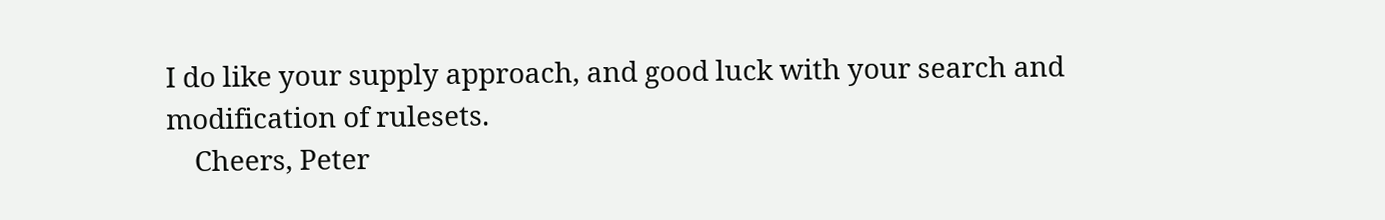I do like your supply approach, and good luck with your search and modification of rulesets.
    Cheers, Peter